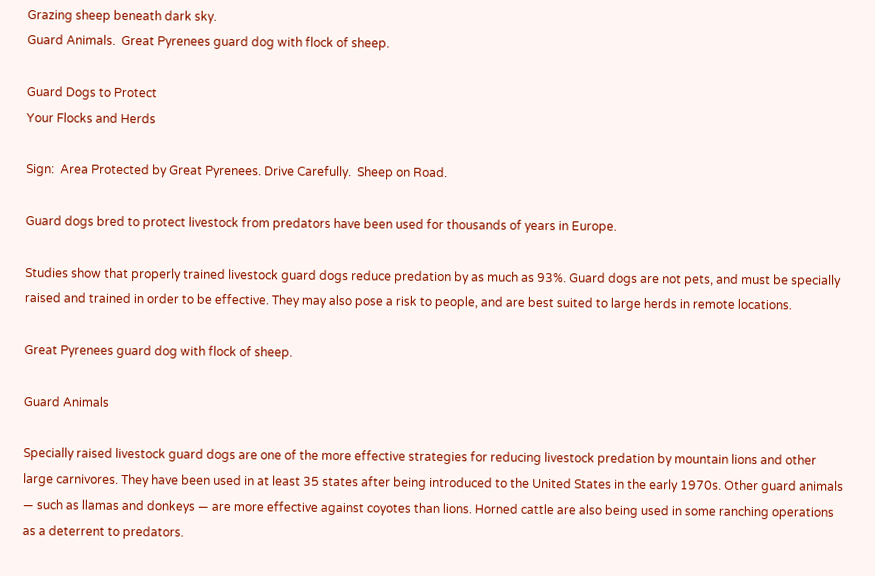Grazing sheep beneath dark sky.
Guard Animals.  Great Pyrenees guard dog with flock of sheep.

Guard Dogs to Protect
Your Flocks and Herds

Sign:  Area Protected by Great Pyrenees. Drive Carefully.  Sheep on Road.

Guard dogs bred to protect livestock from predators have been used for thousands of years in Europe.

Studies show that properly trained livestock guard dogs reduce predation by as much as 93%. Guard dogs are not pets, and must be specially raised and trained in order to be effective. They may also pose a risk to people, and are best suited to large herds in remote locations.

Great Pyrenees guard dog with flock of sheep.

Guard Animals

Specially raised livestock guard dogs are one of the more effective strategies for reducing livestock predation by mountain lions and other large carnivores. They have been used in at least 35 states after being introduced to the United States in the early 1970s. Other guard animals — such as llamas and donkeys — are more effective against coyotes than lions. Horned cattle are also being used in some ranching operations as a deterrent to predators.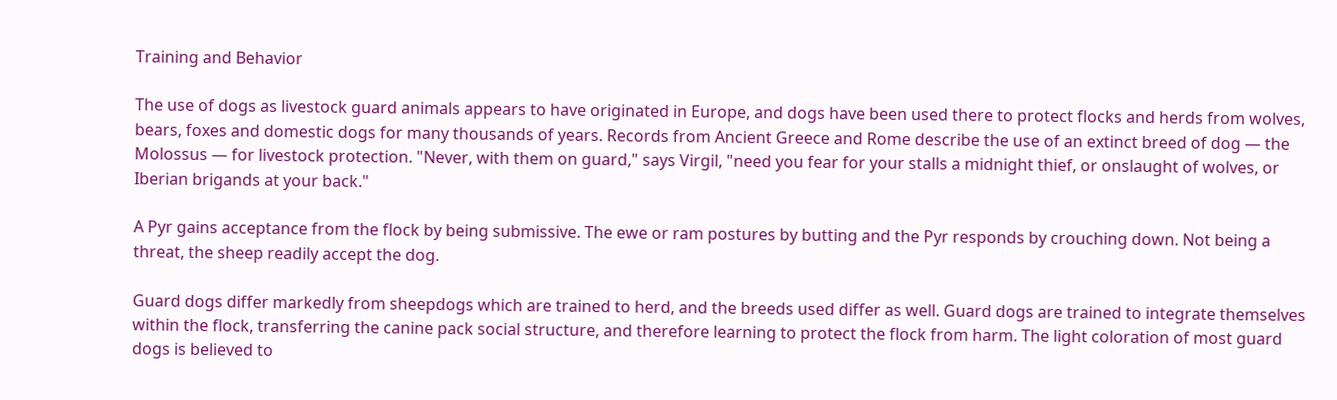Training and Behavior

The use of dogs as livestock guard animals appears to have originated in Europe, and dogs have been used there to protect flocks and herds from wolves, bears, foxes and domestic dogs for many thousands of years. Records from Ancient Greece and Rome describe the use of an extinct breed of dog — the Molossus — for livestock protection. "Never, with them on guard," says Virgil, "need you fear for your stalls a midnight thief, or onslaught of wolves, or Iberian brigands at your back."

A Pyr gains acceptance from the flock by being submissive. The ewe or ram postures by butting and the Pyr responds by crouching down. Not being a threat, the sheep readily accept the dog.

Guard dogs differ markedly from sheepdogs which are trained to herd, and the breeds used differ as well. Guard dogs are trained to integrate themselves within the flock, transferring the canine pack social structure, and therefore learning to protect the flock from harm. The light coloration of most guard dogs is believed to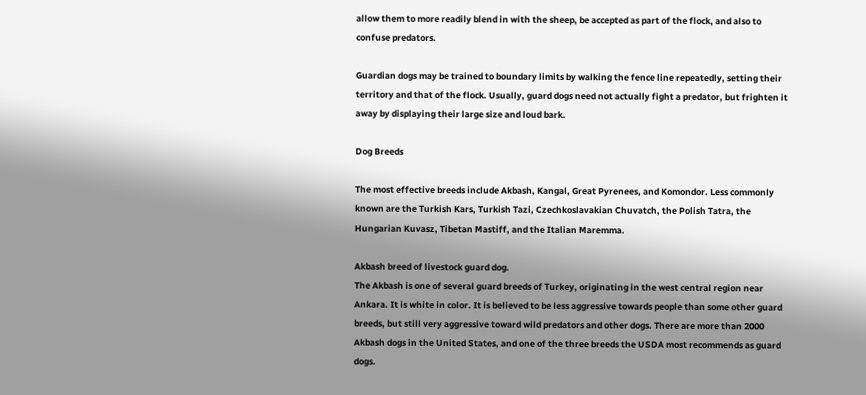allow them to more readily blend in with the sheep, be accepted as part of the flock, and also to confuse predators.

Guardian dogs may be trained to boundary limits by walking the fence line repeatedly, setting their territory and that of the flock. Usually, guard dogs need not actually fight a predator, but frighten it away by displaying their large size and loud bark.

Dog Breeds

The most effective breeds include Akbash, Kangal, Great Pyrenees, and Komondor. Less commonly known are the Turkish Kars, Turkish Tazi, Czechkoslavakian Chuvatch, the Polish Tatra, the Hungarian Kuvasz, Tibetan Mastiff, and the Italian Maremma.

Akbash breed of livestock guard dog.
The Akbash is one of several guard breeds of Turkey, originating in the west central region near Ankara. It is white in color. It is believed to be less aggressive towards people than some other guard breeds, but still very aggressive toward wild predators and other dogs. There are more than 2000 Akbash dogs in the United States, and one of the three breeds the USDA most recommends as guard dogs.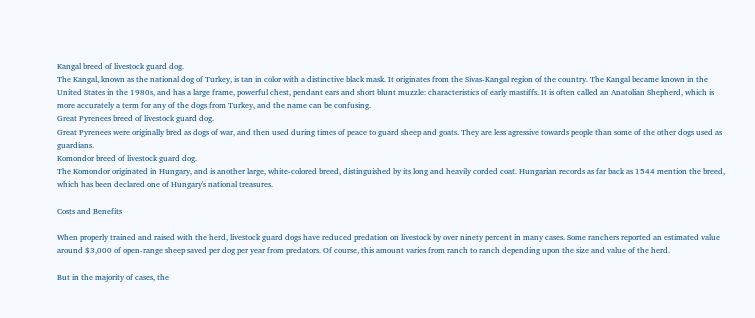Kangal breed of livestock guard dog.
The Kangal, known as the national dog of Turkey, is tan in color with a distinctive black mask. It originates from the Sivas-Kangal region of the country. The Kangal became known in the United States in the 1980s, and has a large frame, powerful chest, pendant ears and short blunt muzzle: characteristics of early mastiffs. It is often called an Anatolian Shepherd, which is more accurately a term for any of the dogs from Turkey, and the name can be confusing.
Great Pyrenees breed of livestock guard dog.
Great Pyrenees were originally bred as dogs of war, and then used during times of peace to guard sheep and goats. They are less agressive towards people than some of the other dogs used as guardians.
Komondor breed of livestock guard dog.
The Komondor originated in Hungary, and is another large, white-colored breed, distinguished by its long and heavily corded coat. Hungarian records as far back as 1544 mention the breed, which has been declared one of Hungary's national treasures.

Costs and Benefits

When properly trained and raised with the herd, livestock guard dogs have reduced predation on livestock by over ninety percent in many cases. Some ranchers reported an estimated value around $3,000 of open-range sheep saved per dog per year from predators. Of course, this amount varies from ranch to ranch depending upon the size and value of the herd.

But in the majority of cases, the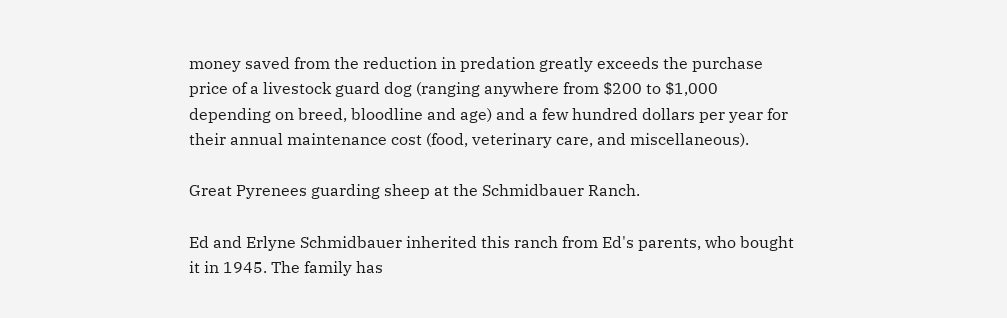money saved from the reduction in predation greatly exceeds the purchase price of a livestock guard dog (ranging anywhere from $200 to $1,000 depending on breed, bloodline and age) and a few hundred dollars per year for their annual maintenance cost (food, veterinary care, and miscellaneous).

Great Pyrenees guarding sheep at the Schmidbauer Ranch.

Ed and Erlyne Schmidbauer inherited this ranch from Ed's parents, who bought it in 1945. The family has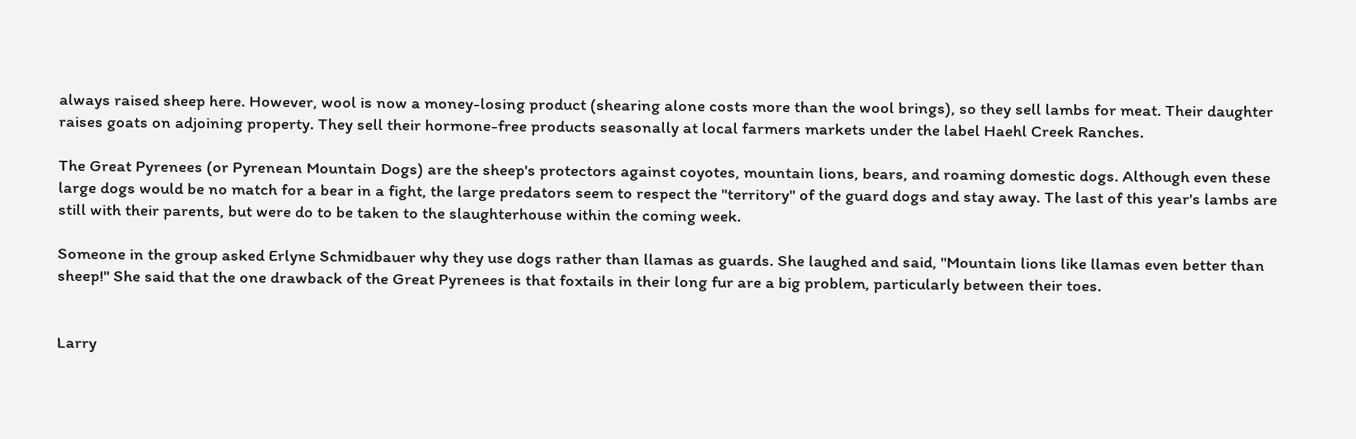always raised sheep here. However, wool is now a money-losing product (shearing alone costs more than the wool brings), so they sell lambs for meat. Their daughter raises goats on adjoining property. They sell their hormone-free products seasonally at local farmers markets under the label Haehl Creek Ranches.

The Great Pyrenees (or Pyrenean Mountain Dogs) are the sheep's protectors against coyotes, mountain lions, bears, and roaming domestic dogs. Although even these large dogs would be no match for a bear in a fight, the large predators seem to respect the "territory" of the guard dogs and stay away. The last of this year's lambs are still with their parents, but were do to be taken to the slaughterhouse within the coming week.

Someone in the group asked Erlyne Schmidbauer why they use dogs rather than llamas as guards. She laughed and said, "Mountain lions like llamas even better than sheep!" She said that the one drawback of the Great Pyrenees is that foxtails in their long fur are a big problem, particularly between their toes.


Larry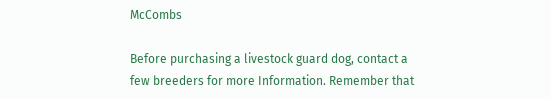McCombs

Before purchasing a livestock guard dog, contact a few breeders for more Information. Remember that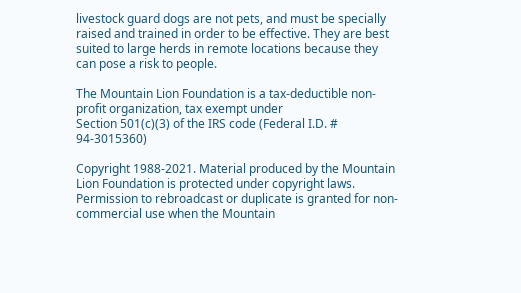livestock guard dogs are not pets, and must be specially raised and trained in order to be effective. They are best suited to large herds in remote locations because they can pose a risk to people.

The Mountain Lion Foundation is a tax-deductible non-profit organization, tax exempt under
Section 501(c)(3) of the IRS code (Federal I.D. # 94-3015360)

Copyright 1988-2021. Material produced by the Mountain Lion Foundation is protected under copyright laws. Permission to rebroadcast or duplicate is granted for non-commercial use when the Mountain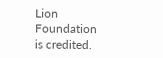Lion Foundation is credited.